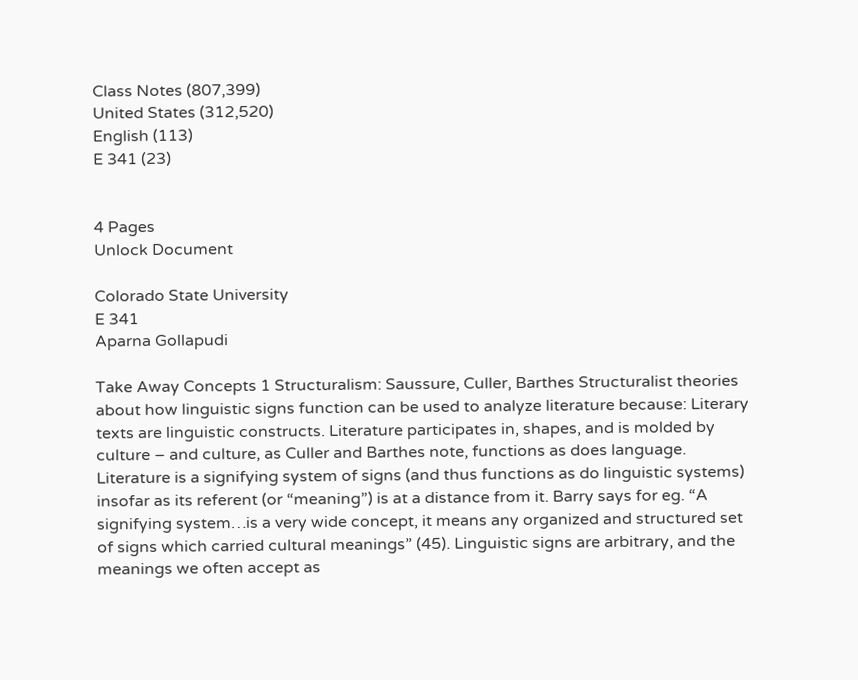Class Notes (807,399)
United States (312,520)
English (113)
E 341 (23)


4 Pages
Unlock Document

Colorado State University
E 341
Aparna Gollapudi

Take Away Concepts 1 Structuralism: Saussure, Culler, Barthes Structuralist theories about how linguistic signs function can be used to analyze literature because: Literary texts are linguistic constructs. Literature participates in, shapes, and is molded by culture – and culture, as Culler and Barthes note, functions as does language. Literature is a signifying system of signs (and thus functions as do linguistic systems) insofar as its referent (or “meaning”) is at a distance from it. Barry says for eg. “A signifying system…is a very wide concept, it means any organized and structured set of signs which carried cultural meanings” (45). Linguistic signs are arbitrary, and the meanings we often accept as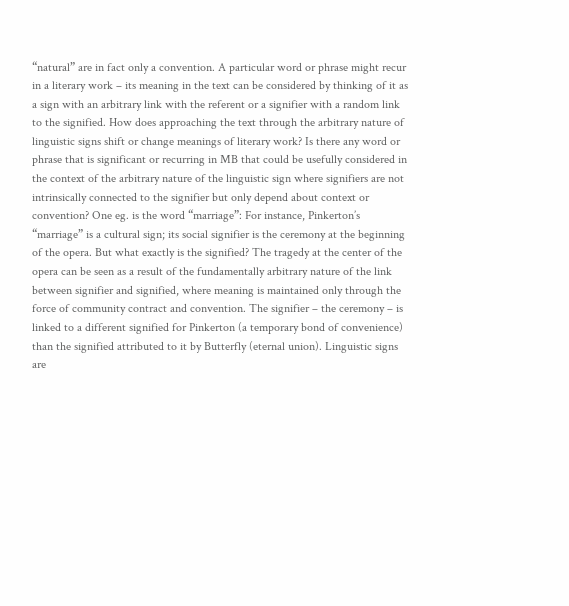“natural” are in fact only a convention. A particular word or phrase might recur in a literary work – its meaning in the text can be considered by thinking of it as a sign with an arbitrary link with the referent or a signifier with a random link to the signified. How does approaching the text through the arbitrary nature of linguistic signs shift or change meanings of literary work? Is there any word or phrase that is significant or recurring in MB that could be usefully considered in the context of the arbitrary nature of the linguistic sign where signifiers are not intrinsically connected to the signifier but only depend about context or convention? One eg. is the word “marriage”: For instance, Pinkerton’s “marriage” is a cultural sign; its social signifier is the ceremony at the beginning of the opera. But what exactly is the signified? The tragedy at the center of the opera can be seen as a result of the fundamentally arbitrary nature of the link between signifier and signified, where meaning is maintained only through the force of community contract and convention. The signifier – the ceremony – is linked to a different signified for Pinkerton (a temporary bond of convenience) than the signified attributed to it by Butterfly (eternal union). Linguistic signs are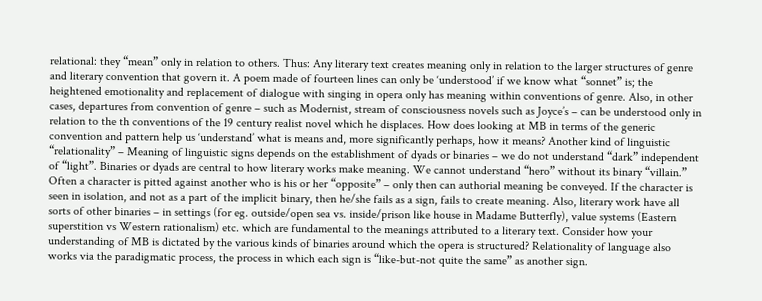relational: they “mean” only in relation to others. Thus: Any literary text creates meaning only in relation to the larger structures of genre and literary convention that govern it. A poem made of fourteen lines can only be ‘understood’ if we know what “sonnet” is; the heightened emotionality and replacement of dialogue with singing in opera only has meaning within conventions of genre. Also, in other cases, departures from convention of genre – such as Modernist, stream of consciousness novels such as Joyce’s – can be understood only in relation to the th conventions of the 19 century realist novel which he displaces. How does looking at MB in terms of the generic convention and pattern help us ‘understand’ what is means and, more significantly perhaps, how it means? Another kind of linguistic “relationality” – Meaning of linguistic signs depends on the establishment of dyads or binaries – we do not understand “dark” independent of “light”. Binaries or dyads are central to how literary works make meaning. We cannot understand “hero” without its binary “villain.” Often a character is pitted against another who is his or her “opposite” – only then can authorial meaning be conveyed. If the character is seen in isolation, and not as a part of the implicit binary, then he/she fails as a sign, fails to create meaning. Also, literary work have all sorts of other binaries – in settings (for eg. outside/open sea vs. inside/prison like house in Madame Butterfly), value systems (Eastern superstition vs Western rationalism) etc. which are fundamental to the meanings attributed to a literary text. Consider how your understanding of MB is dictated by the various kinds of binaries around which the opera is structured? Relationality of language also works via the paradigmatic process, the process in which each sign is “like-but-not quite the same” as another sign.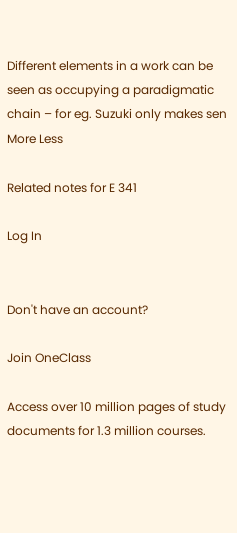Different elements in a work can be seen as occupying a paradigmatic chain – for eg. Suzuki only makes sen
More Less

Related notes for E 341

Log In


Don't have an account?

Join OneClass

Access over 10 million pages of study
documents for 1.3 million courses.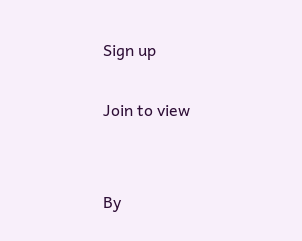Sign up

Join to view


By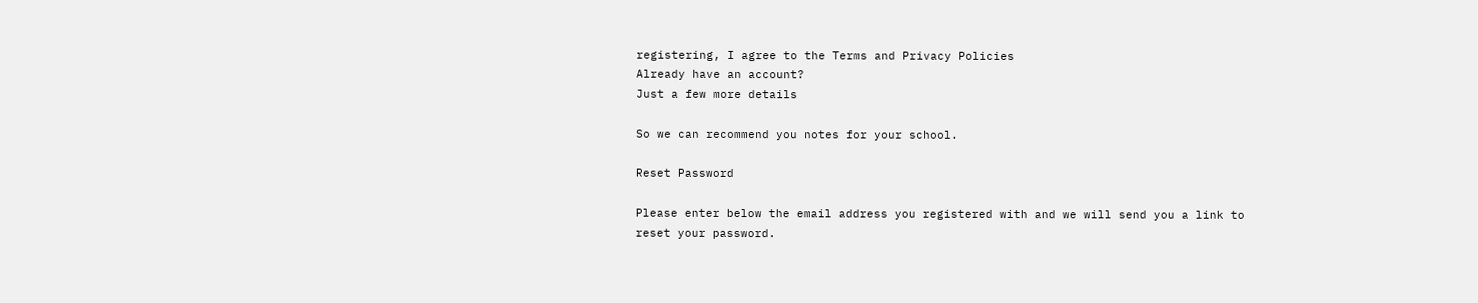registering, I agree to the Terms and Privacy Policies
Already have an account?
Just a few more details

So we can recommend you notes for your school.

Reset Password

Please enter below the email address you registered with and we will send you a link to reset your password.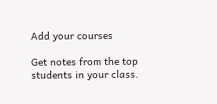Add your courses

Get notes from the top students in your class.